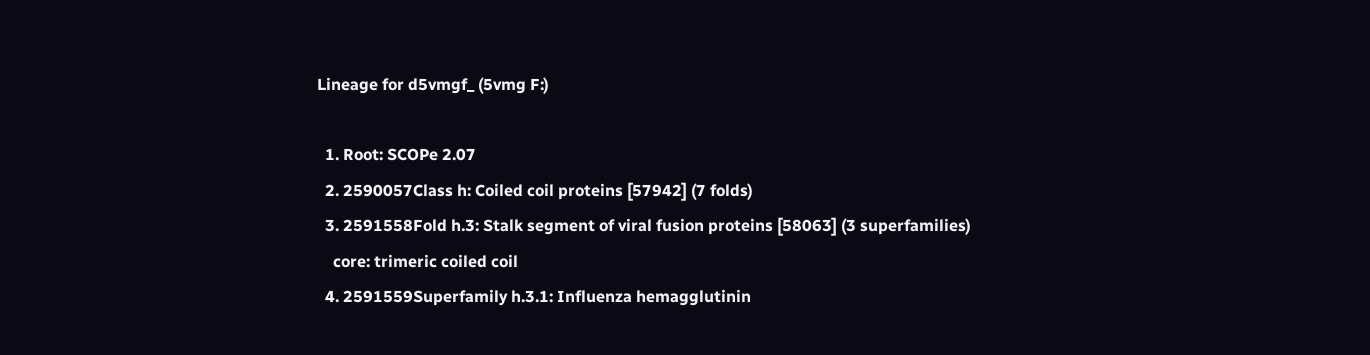Lineage for d5vmgf_ (5vmg F:)

  1. Root: SCOPe 2.07
  2. 2590057Class h: Coiled coil proteins [57942] (7 folds)
  3. 2591558Fold h.3: Stalk segment of viral fusion proteins [58063] (3 superfamilies)
    core: trimeric coiled coil
  4. 2591559Superfamily h.3.1: Influenza hemagglutinin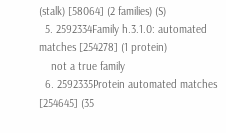(stalk) [58064] (2 families) (S)
  5. 2592334Family h.3.1.0: automated matches [254278] (1 protein)
    not a true family
  6. 2592335Protein automated matches [254645] (35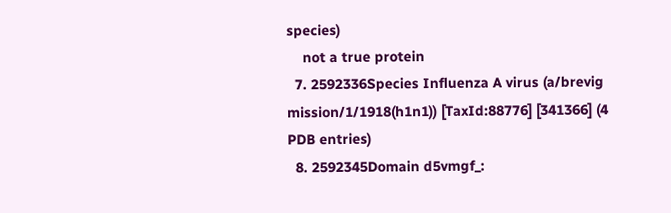species)
    not a true protein
  7. 2592336Species Influenza A virus (a/brevig mission/1/1918(h1n1)) [TaxId:88776] [341366] (4 PDB entries)
  8. 2592345Domain d5vmgf_: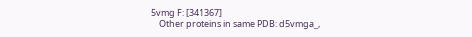5vmg F: [341367]
    Other proteins in same PDB: d5vmga_,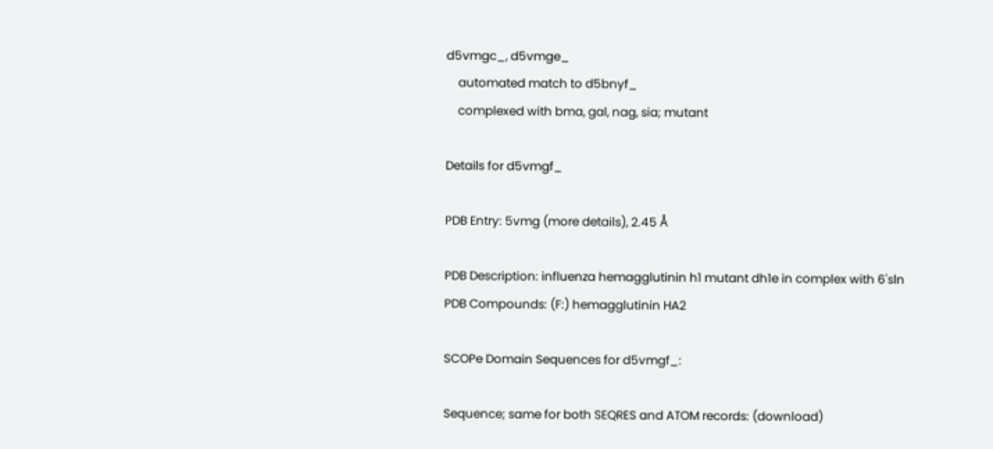d5vmgc_, d5vmge_
    automated match to d5bnyf_
    complexed with bma, gal, nag, sia; mutant

Details for d5vmgf_

PDB Entry: 5vmg (more details), 2.45 Å

PDB Description: influenza hemagglutinin h1 mutant dh1e in complex with 6'sln
PDB Compounds: (F:) hemagglutinin HA2

SCOPe Domain Sequences for d5vmgf_:

Sequence; same for both SEQRES and ATOM records: (download)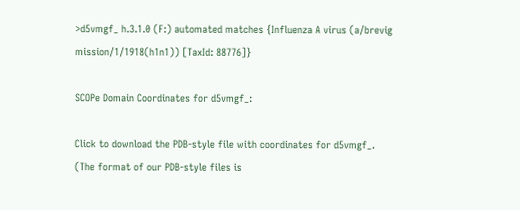>d5vmgf_ h.3.1.0 (F:) automated matches {Influenza A virus (a/brevig mission/1/1918(h1n1)) [TaxId: 88776]}

SCOPe Domain Coordinates for d5vmgf_:

Click to download the PDB-style file with coordinates for d5vmgf_.
(The format of our PDB-style files is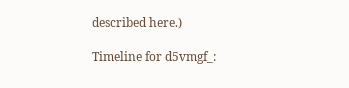described here.)

Timeline for d5vmgf_: